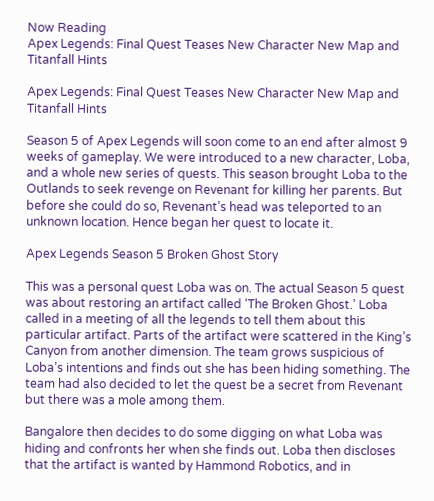Now Reading
Apex Legends: Final Quest Teases New Character New Map and Titanfall Hints

Apex Legends: Final Quest Teases New Character New Map and Titanfall Hints

Season 5 of Apex Legends will soon come to an end after almost 9 weeks of gameplay. We were introduced to a new character, Loba, and a whole new series of quests. This season brought Loba to the Outlands to seek revenge on Revenant for killing her parents. But before she could do so, Revenant’s head was teleported to an unknown location. Hence began her quest to locate it.

Apex Legends Season 5 Broken Ghost Story

This was a personal quest Loba was on. The actual Season 5 quest was about restoring an artifact called ‘The Broken Ghost.’ Loba called in a meeting of all the legends to tell them about this particular artifact. Parts of the artifact were scattered in the King’s Canyon from another dimension. The team grows suspicious of Loba’s intentions and finds out she has been hiding something. The team had also decided to let the quest be a secret from Revenant but there was a mole among them.

Bangalore then decides to do some digging on what Loba was hiding and confronts her when she finds out. Loba then discloses that the artifact is wanted by Hammond Robotics, and in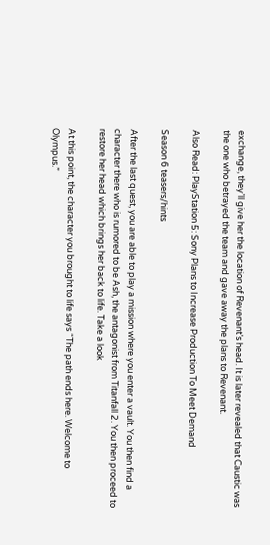exchange, they’ll give her the location of Revenant’s head. It is later revealed that Caustic was the one who betrayed the team and gave away the plans to Revenant.

Also Read: PlayStation 5: Sony Plans to Increase Production To Meet Demand

Season 6 teasers/hints

After the last quest, you are able to play a mission where you enter a vault. You then find a character there who is rumored to be Ash, the antagonist from Titanfall 2. You then proceed to restore her head which brings her back to life. Take a look

At this point, the character you brought to life says “The path ends here. Welcome to Olympus.”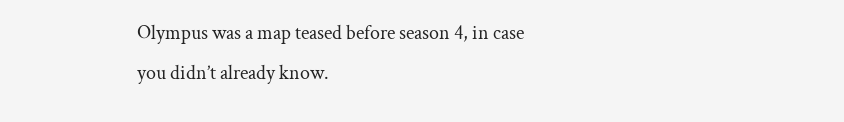Olympus was a map teased before season 4, in case you didn’t already know.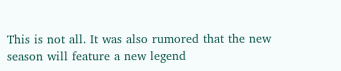This is not all. It was also rumored that the new season will feature a new legend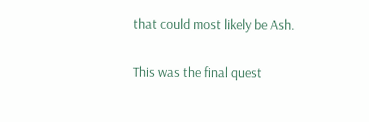that could most likely be Ash.

This was the final quest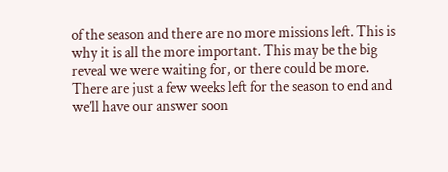of the season and there are no more missions left. This is why it is all the more important. This may be the big reveal we were waiting for, or there could be more. There are just a few weeks left for the season to end and we’ll have our answer soon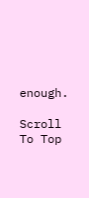enough.

Scroll To Top